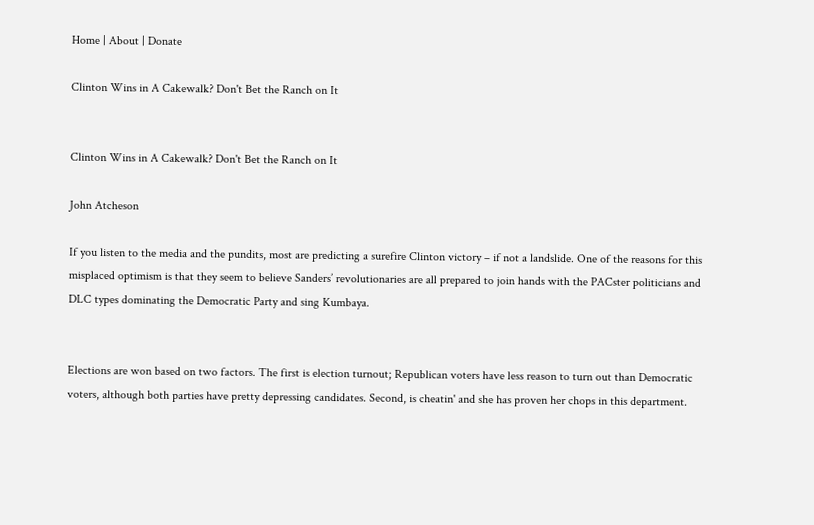Home | About | Donate

Clinton Wins in A Cakewalk? Don't Bet the Ranch on It


Clinton Wins in A Cakewalk? Don't Bet the Ranch on It

John Atcheson

If you listen to the media and the pundits, most are predicting a surefire Clinton victory – if not a landslide. One of the reasons for this misplaced optimism is that they seem to believe Sanders’ revolutionaries are all prepared to join hands with the PACster politicians and DLC types dominating the Democratic Party and sing Kumbaya.


Elections are won based on two factors. The first is election turnout; Republican voters have less reason to turn out than Democratic voters, although both parties have pretty depressing candidates. Second, is cheatin' and she has proven her chops in this department.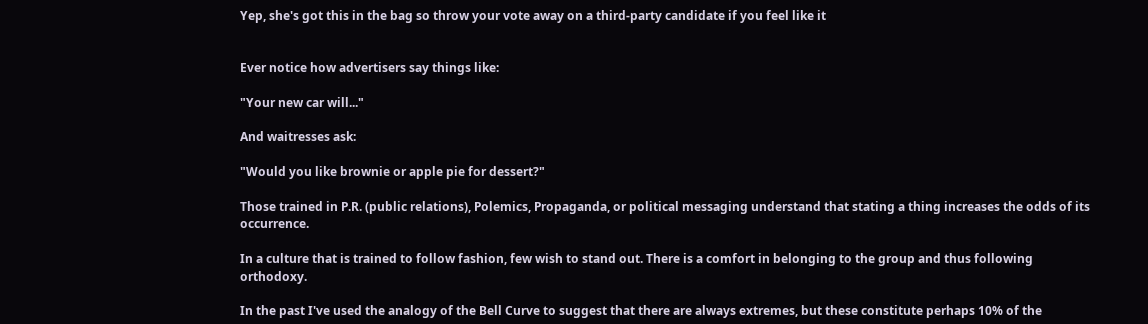Yep, she's got this in the bag so throw your vote away on a third-party candidate if you feel like it


Ever notice how advertisers say things like:

"Your new car will..."

And waitresses ask:

"Would you like brownie or apple pie for dessert?"

Those trained in P.R. (public relations), Polemics, Propaganda, or political messaging understand that stating a thing increases the odds of its occurrence.

In a culture that is trained to follow fashion, few wish to stand out. There is a comfort in belonging to the group and thus following orthodoxy.

In the past I've used the analogy of the Bell Curve to suggest that there are always extremes, but these constitute perhaps 10% of the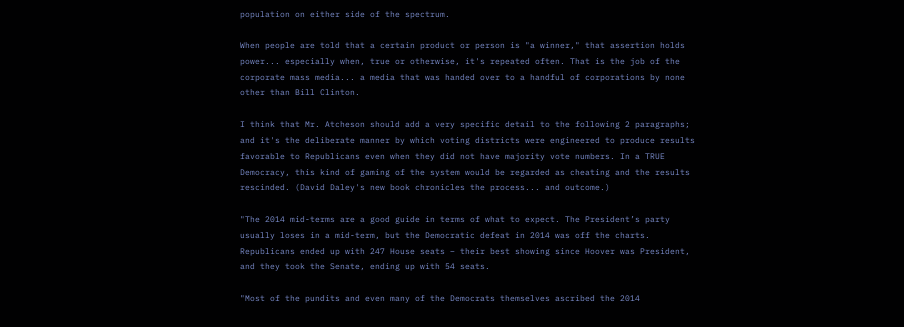population on either side of the spectrum.

When people are told that a certain product or person is "a winner," that assertion holds power... especially when, true or otherwise, it's repeated often. That is the job of the corporate mass media... a media that was handed over to a handful of corporations by none other than Bill Clinton.

I think that Mr. Atcheson should add a very specific detail to the following 2 paragraphs; and it's the deliberate manner by which voting districts were engineered to produce results favorable to Republicans even when they did not have majority vote numbers. In a TRUE Democracy, this kind of gaming of the system would be regarded as cheating and the results rescinded. (David Daley's new book chronicles the process... and outcome.)

"The 2014 mid-terms are a good guide in terms of what to expect. The President’s party usually loses in a mid-term, but the Democratic defeat in 2014 was off the charts. Republicans ended up with 247 House seats – their best showing since Hoover was President, and they took the Senate, ending up with 54 seats.

"Most of the pundits and even many of the Democrats themselves ascribed the 2014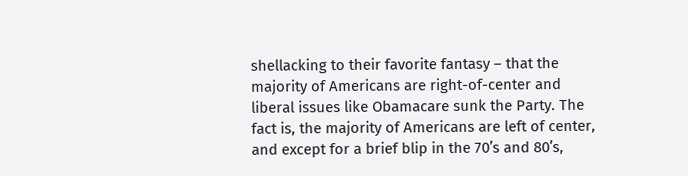shellacking to their favorite fantasy – that the majority of Americans are right-of-center and liberal issues like Obamacare sunk the Party. The fact is, the majority of Americans are left of center, and except for a brief blip in the 70’s and 80’s,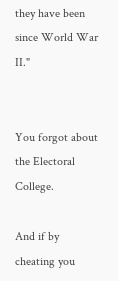they have been since World War II."


You forgot about the Electoral College.

And if by cheating you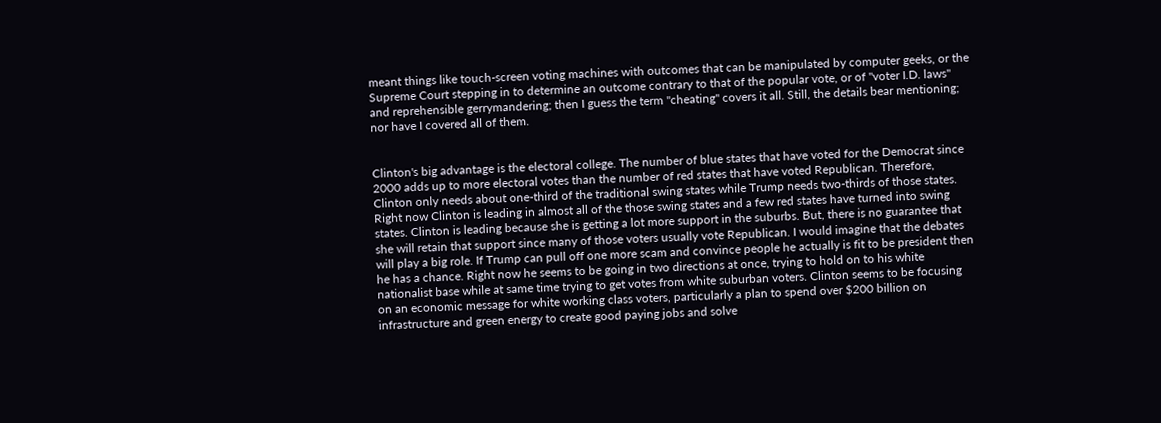meant things like touch-screen voting machines with outcomes that can be manipulated by computer geeks, or the Supreme Court stepping in to determine an outcome contrary to that of the popular vote, or of "voter I.D. laws" and reprehensible gerrymandering; then I guess the term "cheating" covers it all. Still, the details bear mentioning; nor have I covered all of them.


Clinton's big advantage is the electoral college. The number of blue states that have voted for the Democrat since 2000 adds up to more electoral votes than the number of red states that have voted Republican. Therefore, Clinton only needs about one-third of the traditional swing states while Trump needs two-thirds of those states. Right now Clinton is leading in almost all of the those swing states and a few red states have turned into swing states. Clinton is leading because she is getting a lot more support in the suburbs. But, there is no guarantee that she will retain that support since many of those voters usually vote Republican. I would imagine that the debates will play a big role. If Trump can pull off one more scam and convince people he actually is fit to be president then he has a chance. Right now he seems to be going in two directions at once, trying to hold on to his white nationalist base while at same time trying to get votes from white suburban voters. Clinton seems to be focusing on an economic message for white working class voters, particularly a plan to spend over $200 billion on infrastructure and green energy to create good paying jobs and solve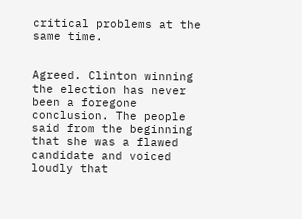critical problems at the same time.


Agreed. Clinton winning the election has never been a foregone conclusion. The people said from the beginning that she was a flawed candidate and voiced loudly that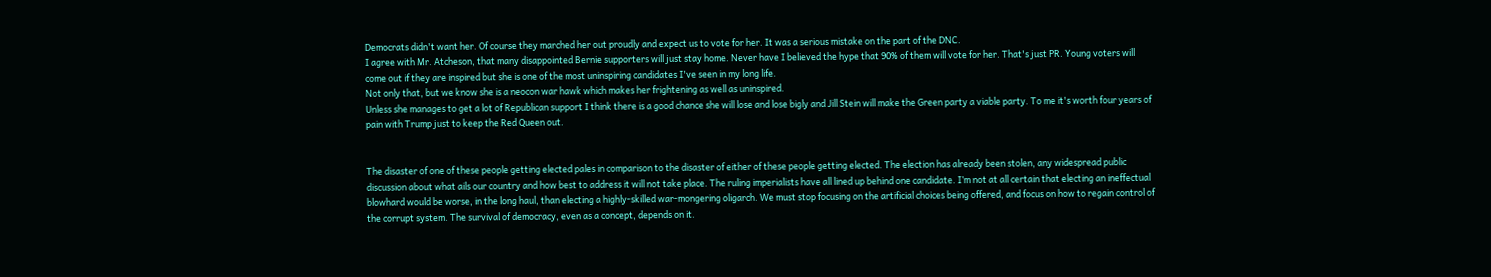Democrats didn't want her. Of course they marched her out proudly and expect us to vote for her. It was a serious mistake on the part of the DNC.
I agree with Mr. Atcheson, that many disappointed Bernie supporters will just stay home. Never have I believed the hype that 90% of them will vote for her. That's just PR. Young voters will come out if they are inspired but she is one of the most uninspiring candidates I've seen in my long life.
Not only that, but we know she is a neocon war hawk which makes her frightening as well as uninspired.
Unless she manages to get a lot of Republican support I think there is a good chance she will lose and lose bigly and Jill Stein will make the Green party a viable party. To me it's worth four years of pain with Trump just to keep the Red Queen out.


The disaster of one of these people getting elected pales in comparison to the disaster of either of these people getting elected. The election has already been stolen, any widespread public discussion about what ails our country and how best to address it will not take place. The ruling imperialists have all lined up behind one candidate. I’m not at all certain that electing an ineffectual blowhard would be worse, in the long haul, than electing a highly-skilled war-mongering oligarch. We must stop focusing on the artificial choices being offered, and focus on how to regain control of the corrupt system. The survival of democracy, even as a concept, depends on it.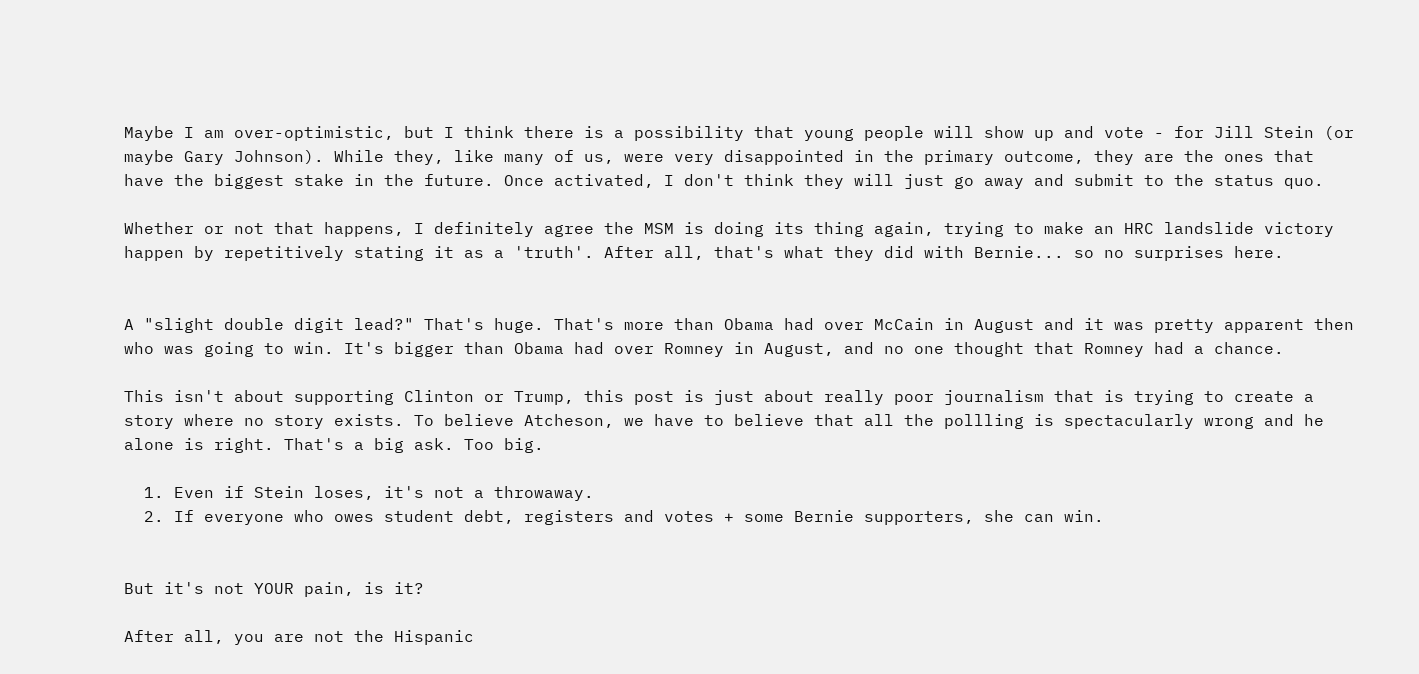Maybe I am over-optimistic, but I think there is a possibility that young people will show up and vote - for Jill Stein (or maybe Gary Johnson). While they, like many of us, were very disappointed in the primary outcome, they are the ones that have the biggest stake in the future. Once activated, I don't think they will just go away and submit to the status quo.

Whether or not that happens, I definitely agree the MSM is doing its thing again, trying to make an HRC landslide victory happen by repetitively stating it as a 'truth'. After all, that's what they did with Bernie... so no surprises here.


A "slight double digit lead?" That's huge. That's more than Obama had over McCain in August and it was pretty apparent then who was going to win. It's bigger than Obama had over Romney in August, and no one thought that Romney had a chance.

This isn't about supporting Clinton or Trump, this post is just about really poor journalism that is trying to create a story where no story exists. To believe Atcheson, we have to believe that all the pollling is spectacularly wrong and he alone is right. That's a big ask. Too big.

  1. Even if Stein loses, it's not a throwaway.
  2. If everyone who owes student debt, registers and votes + some Bernie supporters, she can win.


But it's not YOUR pain, is it?

After all, you are not the Hispanic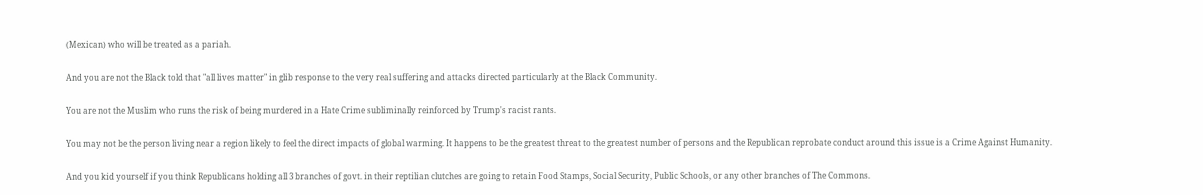(Mexican) who will be treated as a pariah.

And you are not the Black told that "all lives matter" in glib response to the very real suffering and attacks directed particularly at the Black Community.

You are not the Muslim who runs the risk of being murdered in a Hate Crime subliminally reinforced by Trump's racist rants.

You may not be the person living near a region likely to feel the direct impacts of global warming. It happens to be the greatest threat to the greatest number of persons and the Republican reprobate conduct around this issue is a Crime Against Humanity.

And you kid yourself if you think Republicans holding all 3 branches of govt. in their reptilian clutches are going to retain Food Stamps, Social Security, Public Schools, or any other branches of The Commons.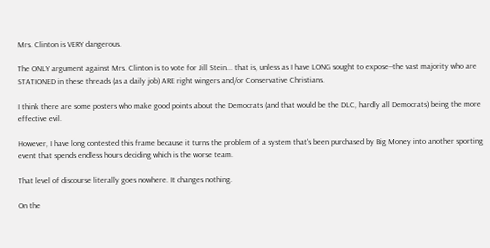Mrs. Clinton is VERY dangerous.

The ONLY argument against Mrs. Clinton is to vote for Jill Stein... that is, unless as I have LONG sought to expose--the vast majority who are STATIONED in these threads (as a daily job) ARE right wingers and/or Conservative Christians.

I think there are some posters who make good points about the Democrats (and that would be the DLC, hardly all Democrats) being the more effective evil.

However, I have long contested this frame because it turns the problem of a system that's been purchased by Big Money into another sporting event that spends endless hours deciding which is the worse team.

That level of discourse literally goes nowhere. It changes nothing.

On the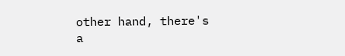other hand, there's a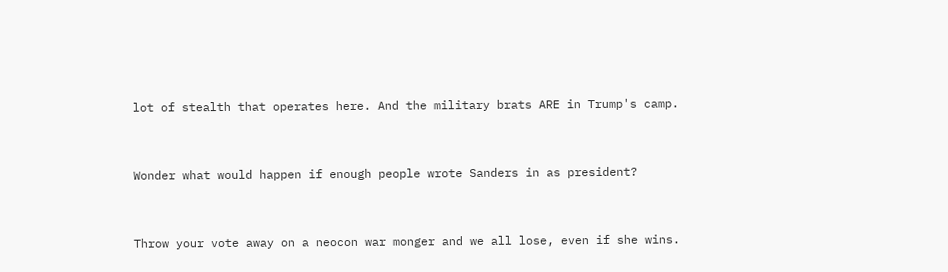lot of stealth that operates here. And the military brats ARE in Trump's camp.


Wonder what would happen if enough people wrote Sanders in as president?


Throw your vote away on a neocon war monger and we all lose, even if she wins.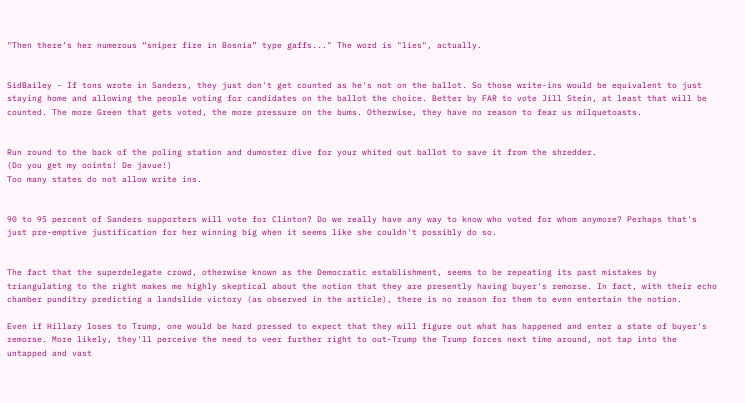"Then there’s her numerous “sniper fire in Bosnia” type gaffs..." The word is "lies", actually.


SidBailey - If tons wrote in Sanders, they just don't get counted as he's not on the ballot. So those write-ins would be equivalent to just staying home and allowing the people voting for candidates on the ballot the choice. Better by FAR to vote Jill Stein, at least that will be counted. The more Green that gets voted, the more pressure on the bums. Otherwise, they have no reason to fear us milquetoasts.


Run round to the back of the poling station and dumoster dive for your whited out ballot to save it from the shredder.
(Do you get my ooints! De javue!)
Too many states do not allow write ins.


90 to 95 percent of Sanders supporters will vote for Clinton? Do we really have any way to know who voted for whom anymore? Perhaps that's just pre-emptive justification for her winning big when it seems like she couldn't possibly do so.


The fact that the superdelegate crowd, otherwise known as the Democratic establishment, seems to be repeating its past mistakes by triangulating to the right makes me highly skeptical about the notion that they are presently having buyer's remorse. In fact, with their echo chamber punditry predicting a landslide victory (as observed in the article), there is no reason for them to even entertain the notion.

Even if Hillary loses to Trump, one would be hard pressed to expect that they will figure out what has happened and enter a state of buyer's remorse. More likely, they'll perceive the need to veer further right to out-Trump the Trump forces next time around, not tap into the untapped and vast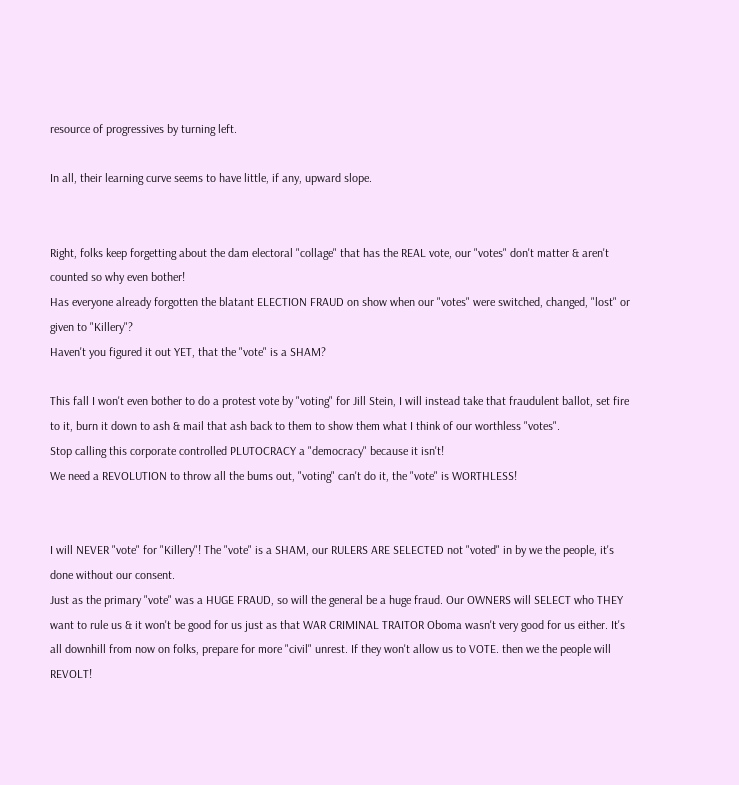resource of progressives by turning left.

In all, their learning curve seems to have little, if any, upward slope.


Right, folks keep forgetting about the dam electoral "collage" that has the REAL vote, our "votes" don't matter & aren't counted so why even bother!
Has everyone already forgotten the blatant ELECTION FRAUD on show when our "votes" were switched, changed, "lost" or given to "Killery"?
Haven't you figured it out YET, that the "vote" is a SHAM?

This fall I won't even bother to do a protest vote by "voting" for Jill Stein, I will instead take that fraudulent ballot, set fire to it, burn it down to ash & mail that ash back to them to show them what I think of our worthless "votes".
Stop calling this corporate controlled PLUTOCRACY a "democracy" because it isn't!
We need a REVOLUTION to throw all the bums out, "voting" can't do it, the "vote" is WORTHLESS!


I will NEVER "vote" for "Killery"! The "vote" is a SHAM, our RULERS ARE SELECTED not "voted" in by we the people, it's done without our consent.
Just as the primary "vote" was a HUGE FRAUD, so will the general be a huge fraud. Our OWNERS will SELECT who THEY want to rule us & it won't be good for us just as that WAR CRIMINAL TRAITOR Oboma wasn't very good for us either. It's all downhill from now on folks, prepare for more "civil" unrest. If they won't allow us to VOTE. then we the people will REVOLT!